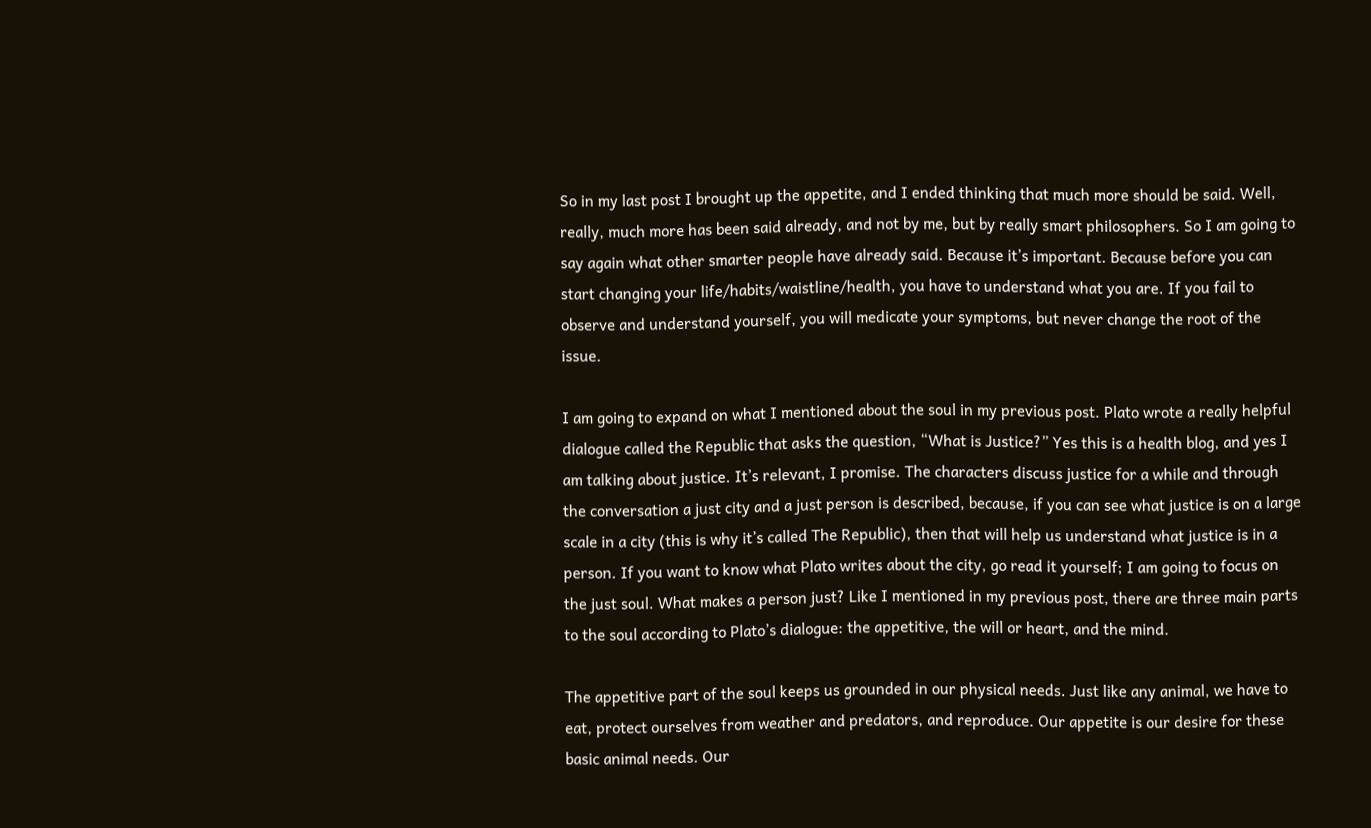So in my last post I brought up the appetite, and I ended thinking that much more should be said. Well, really, much more has been said already, and not by me, but by really smart philosophers. So I am going to say again what other smarter people have already said. Because it’s important. Because before you can start changing your life/habits/waistline/health, you have to understand what you are. If you fail to observe and understand yourself, you will medicate your symptoms, but never change the root of the issue.

I am going to expand on what I mentioned about the soul in my previous post. Plato wrote a really helpful dialogue called the Republic that asks the question, “What is Justice?” Yes this is a health blog, and yes I am talking about justice. It’s relevant, I promise. The characters discuss justice for a while and through the conversation a just city and a just person is described, because, if you can see what justice is on a large scale in a city (this is why it’s called The Republic), then that will help us understand what justice is in a person. If you want to know what Plato writes about the city, go read it yourself; I am going to focus on the just soul. What makes a person just? Like I mentioned in my previous post, there are three main parts to the soul according to Plato’s dialogue: the appetitive, the will or heart, and the mind.

The appetitive part of the soul keeps us grounded in our physical needs. Just like any animal, we have to eat, protect ourselves from weather and predators, and reproduce. Our appetite is our desire for these basic animal needs. Our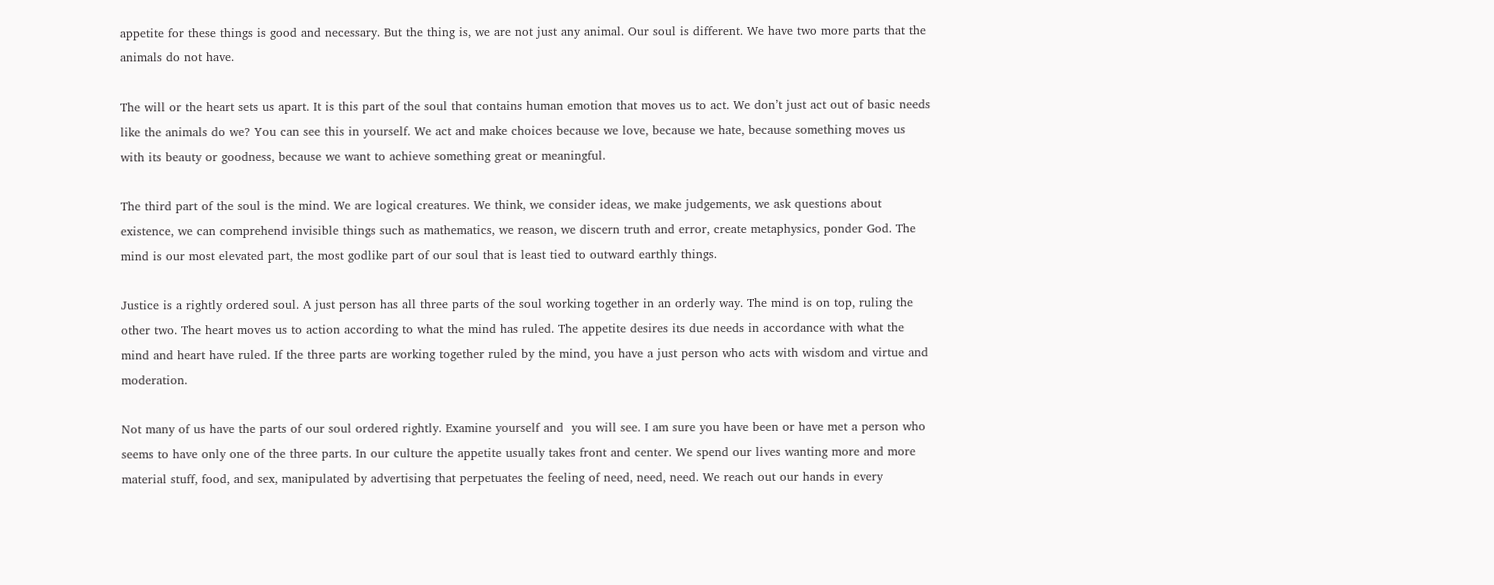appetite for these things is good and necessary. But the thing is, we are not just any animal. Our soul is different. We have two more parts that the animals do not have.

The will or the heart sets us apart. It is this part of the soul that contains human emotion that moves us to act. We don’t just act out of basic needs like the animals do we? You can see this in yourself. We act and make choices because we love, because we hate, because something moves us with its beauty or goodness, because we want to achieve something great or meaningful.

The third part of the soul is the mind. We are logical creatures. We think, we consider ideas, we make judgements, we ask questions about existence, we can comprehend invisible things such as mathematics, we reason, we discern truth and error, create metaphysics, ponder God. The mind is our most elevated part, the most godlike part of our soul that is least tied to outward earthly things.

Justice is a rightly ordered soul. A just person has all three parts of the soul working together in an orderly way. The mind is on top, ruling the other two. The heart moves us to action according to what the mind has ruled. The appetite desires its due needs in accordance with what the mind and heart have ruled. If the three parts are working together ruled by the mind, you have a just person who acts with wisdom and virtue and moderation.

Not many of us have the parts of our soul ordered rightly. Examine yourself and  you will see. I am sure you have been or have met a person who seems to have only one of the three parts. In our culture the appetite usually takes front and center. We spend our lives wanting more and more material stuff, food, and sex, manipulated by advertising that perpetuates the feeling of need, need, need. We reach out our hands in every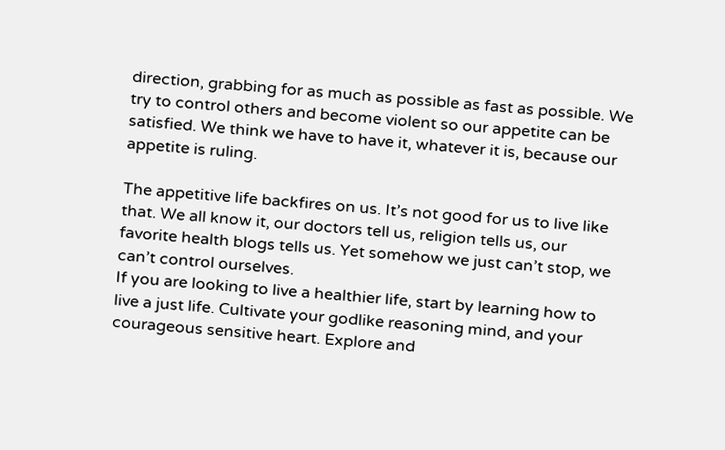direction, grabbing for as much as possible as fast as possible. We try to control others and become violent so our appetite can be satisfied. We think we have to have it, whatever it is, because our appetite is ruling.

The appetitive life backfires on us. It’s not good for us to live like that. We all know it, our doctors tell us, religion tells us, our favorite health blogs tells us. Yet somehow we just can’t stop, we can’t control ourselves.
If you are looking to live a healthier life, start by learning how to live a just life. Cultivate your godlike reasoning mind, and your courageous sensitive heart. Explore and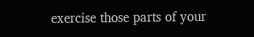exercise those parts of your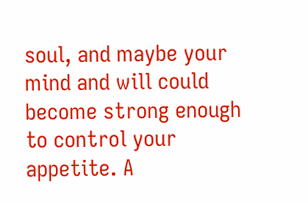soul, and maybe your mind and will could become strong enough to control your appetite. A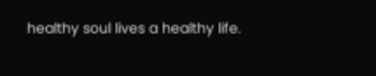healthy soul lives a healthy life.